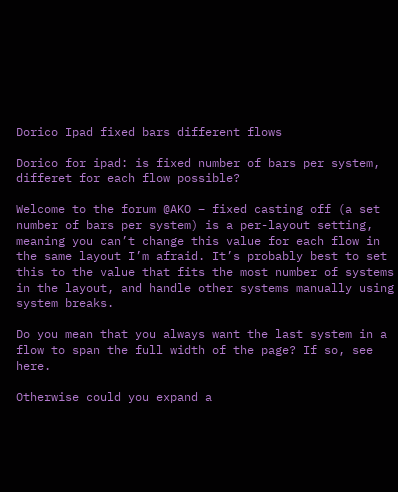Dorico Ipad fixed bars different flows

Dorico for ipad: is fixed number of bars per system, differet for each flow possible?

Welcome to the forum @AKO – fixed casting off (a set number of bars per system) is a per-layout setting, meaning you can’t change this value for each flow in the same layout I’m afraid. It’s probably best to set this to the value that fits the most number of systems in the layout, and handle other systems manually using system breaks.

Do you mean that you always want the last system in a flow to span the full width of the page? If so, see here.

Otherwise could you expand a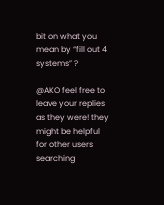bit on what you mean by “fill out 4 systems” ?

@AKO feel free to leave your replies as they were! they might be helpful for other users searching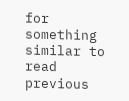for something similar to read previous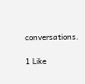conversations.

1 Like